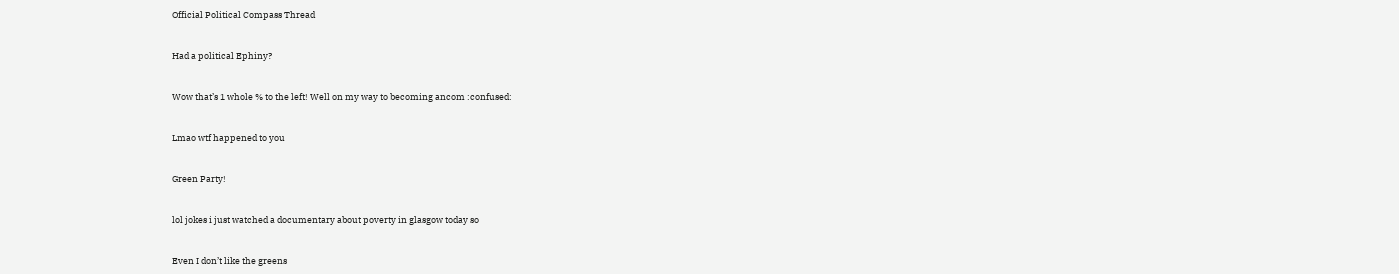Official Political Compass Thread


Had a political Ephiny?


Wow that’s 1 whole % to the left! Well on my way to becoming ancom :confused:


Lmao wtf happened to you


Green Party!


lol jokes i just watched a documentary about poverty in glasgow today so


Even I don’t like the greens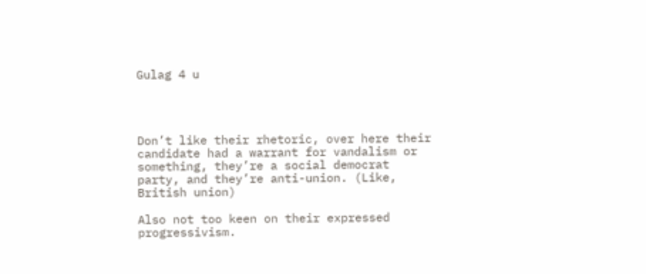Gulag 4 u




Don’t like their rhetoric, over here their candidate had a warrant for vandalism or something, they’re a social democrat party, and they’re anti-union. (Like, British union)

Also not too keen on their expressed progressivism.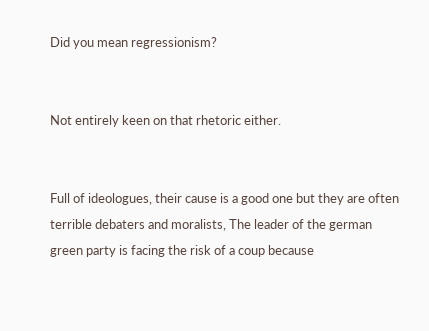Did you mean regressionism?


Not entirely keen on that rhetoric either.


Full of ideologues, their cause is a good one but they are often terrible debaters and moralists, The leader of the german green party is facing the risk of a coup because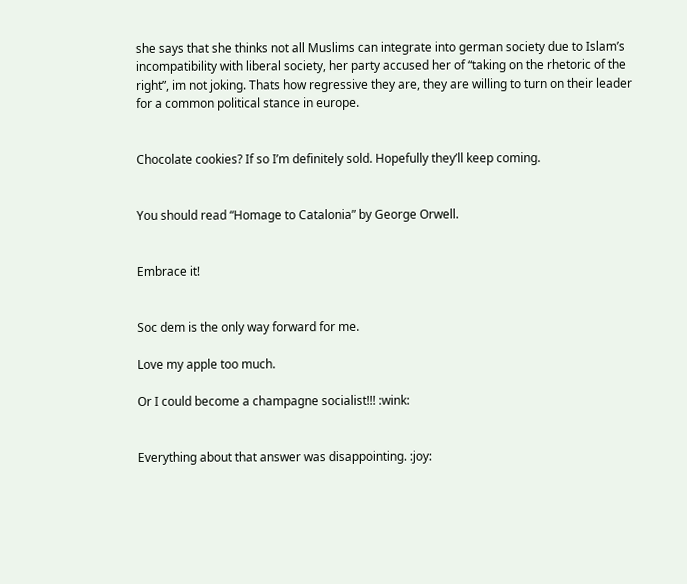she says that she thinks not all Muslims can integrate into german society due to Islam’s incompatibility with liberal society, her party accused her of “taking on the rhetoric of the right”, im not joking. Thats how regressive they are, they are willing to turn on their leader for a common political stance in europe.


Chocolate cookies? If so I’m definitely sold. Hopefully they’ll keep coming.


You should read “Homage to Catalonia” by George Orwell.


Embrace it!


Soc dem is the only way forward for me.

Love my apple too much.

Or I could become a champagne socialist!!! :wink:


Everything about that answer was disappointing. :joy: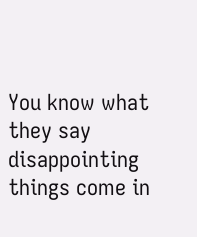You know what they say disappointing things come in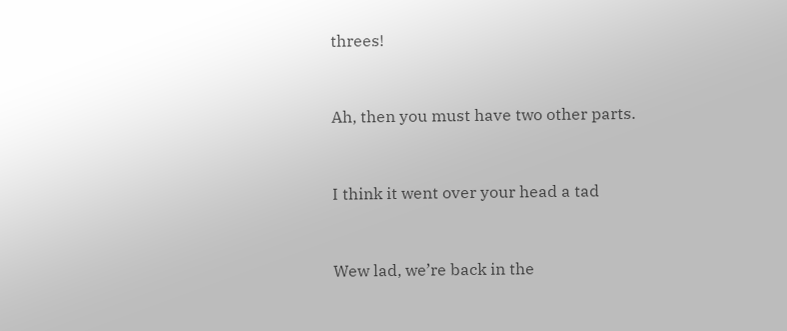threes!


Ah, then you must have two other parts.


I think it went over your head a tad


Wew lad, we’re back in the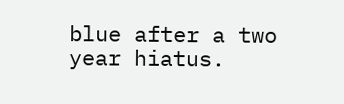blue after a two year hiatus.